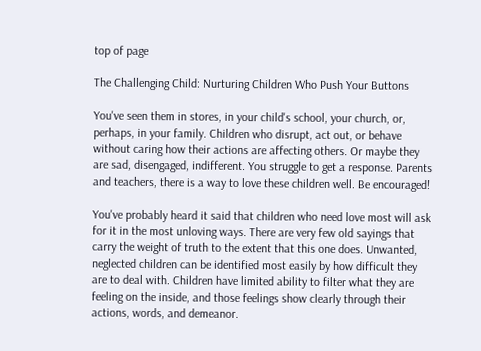top of page

The Challenging Child: Nurturing Children Who Push Your Buttons

You've seen them in stores, in your child's school, your church, or, perhaps, in your family. Children who disrupt, act out, or behave without caring how their actions are affecting others. Or maybe they are sad, disengaged, indifferent. You struggle to get a response. Parents and teachers, there is a way to love these children well. Be encouraged!

You've probably heard it said that children who need love most will ask for it in the most unloving ways. There are very few old sayings that carry the weight of truth to the extent that this one does. Unwanted, neglected children can be identified most easily by how difficult they are to deal with. Children have limited ability to filter what they are feeling on the inside, and those feelings show clearly through their actions, words, and demeanor.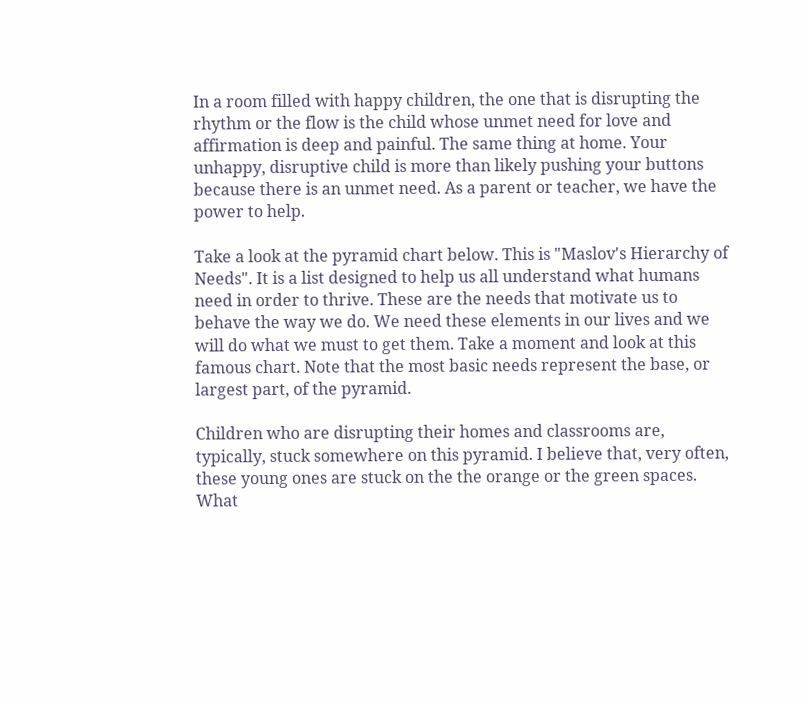In a room filled with happy children, the one that is disrupting the rhythm or the flow is the child whose unmet need for love and affirmation is deep and painful. The same thing at home. Your unhappy, disruptive child is more than likely pushing your buttons because there is an unmet need. As a parent or teacher, we have the power to help.

Take a look at the pyramid chart below. This is "Maslov's Hierarchy of Needs". It is a list designed to help us all understand what humans need in order to thrive. These are the needs that motivate us to behave the way we do. We need these elements in our lives and we will do what we must to get them. Take a moment and look at this famous chart. Note that the most basic needs represent the base, or largest part, of the pyramid.

Children who are disrupting their homes and classrooms are, typically, stuck somewhere on this pyramid. I believe that, very often, these young ones are stuck on the the orange or the green spaces. What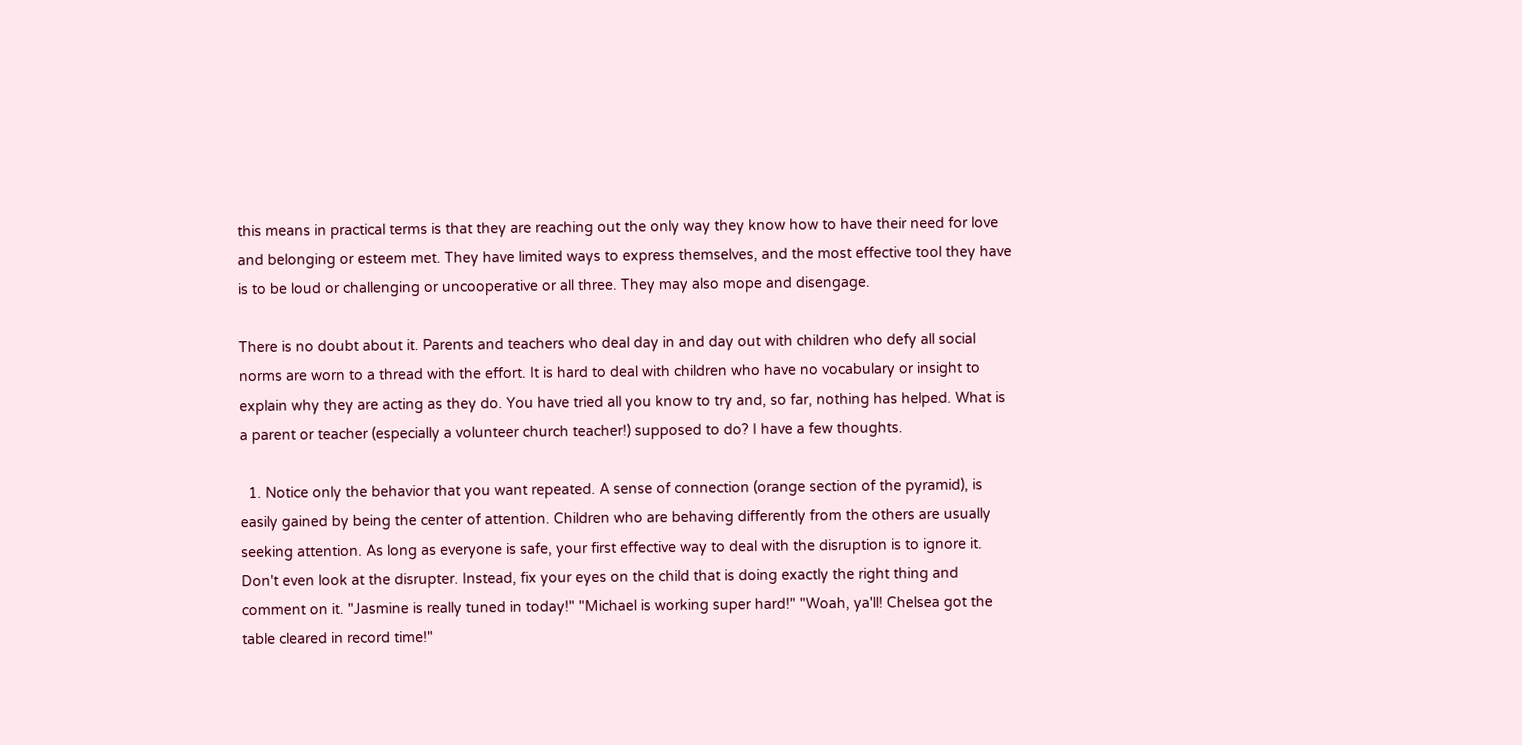this means in practical terms is that they are reaching out the only way they know how to have their need for love and belonging or esteem met. They have limited ways to express themselves, and the most effective tool they have is to be loud or challenging or uncooperative or all three. They may also mope and disengage.

There is no doubt about it. Parents and teachers who deal day in and day out with children who defy all social norms are worn to a thread with the effort. It is hard to deal with children who have no vocabulary or insight to explain why they are acting as they do. You have tried all you know to try and, so far, nothing has helped. What is a parent or teacher (especially a volunteer church teacher!) supposed to do? I have a few thoughts.

  1. Notice only the behavior that you want repeated. A sense of connection (orange section of the pyramid), is easily gained by being the center of attention. Children who are behaving differently from the others are usually seeking attention. As long as everyone is safe, your first effective way to deal with the disruption is to ignore it. Don't even look at the disrupter. Instead, fix your eyes on the child that is doing exactly the right thing and comment on it. "Jasmine is really tuned in today!" "Michael is working super hard!" "Woah, ya'll! Chelsea got the table cleared in record time!"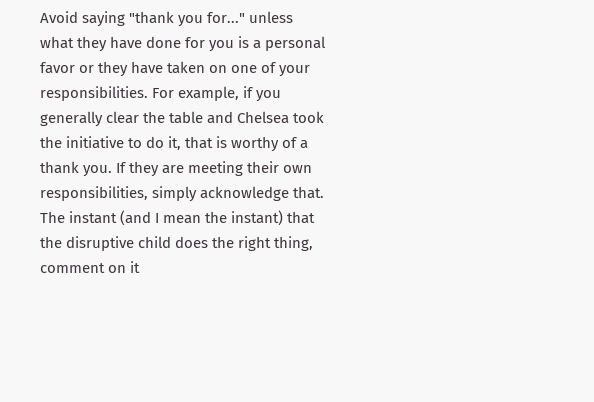Avoid saying "thank you for..." unless what they have done for you is a personal favor or they have taken on one of your responsibilities. For example, if you generally clear the table and Chelsea took the initiative to do it, that is worthy of a thank you. If they are meeting their own responsibilities, simply acknowledge that. The instant (and I mean the instant) that the disruptive child does the right thing, comment on it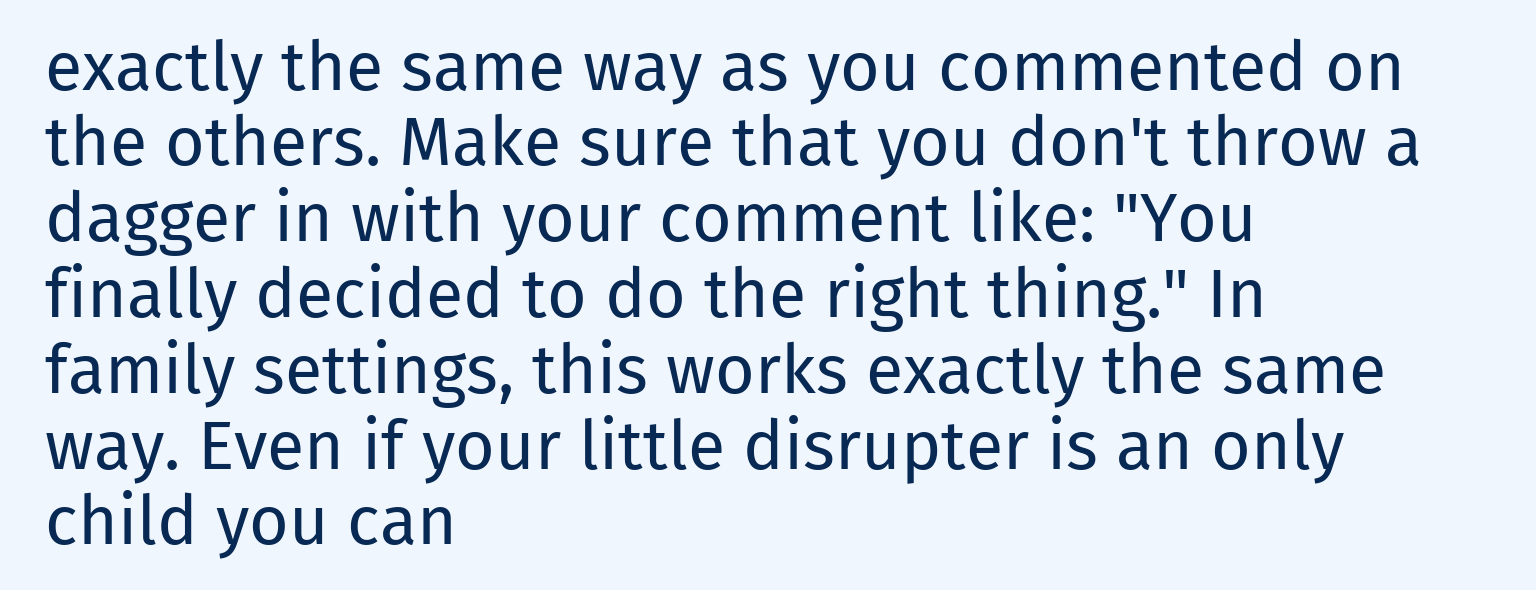exactly the same way as you commented on the others. Make sure that you don't throw a dagger in with your comment like: "You finally decided to do the right thing." In family settings, this works exactly the same way. Even if your little disrupter is an only child you can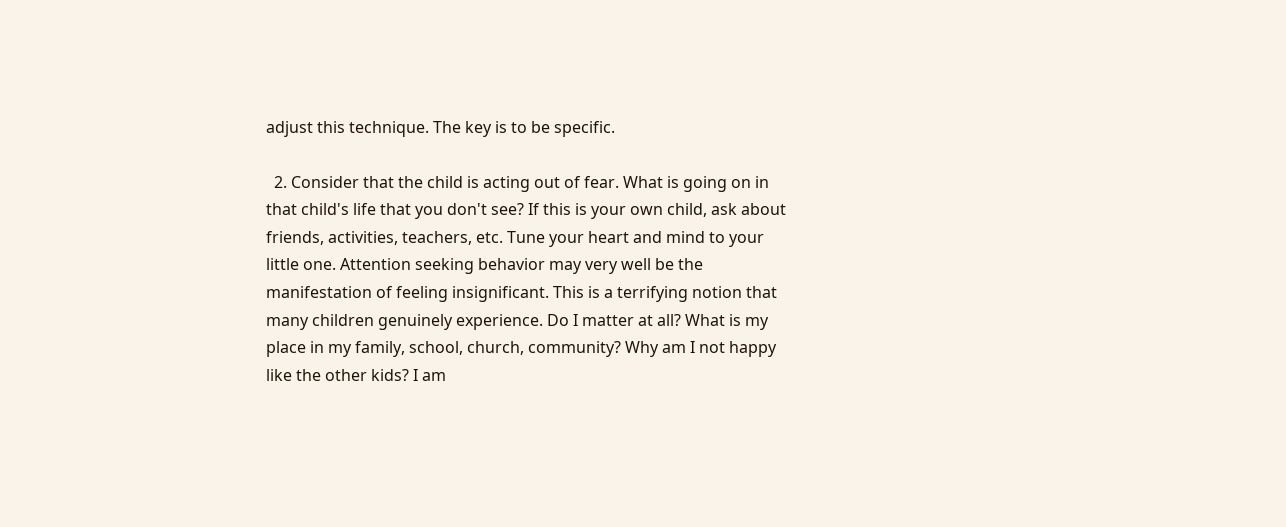adjust this technique. The key is to be specific.

  2. Consider that the child is acting out of fear. What is going on in that child's life that you don't see? If this is your own child, ask about friends, activities, teachers, etc. Tune your heart and mind to your little one. Attention seeking behavior may very well be the manifestation of feeling insignificant. This is a terrifying notion that many children genuinely experience. Do I matter at all? What is my place in my family, school, church, community? Why am I not happy like the other kids? I am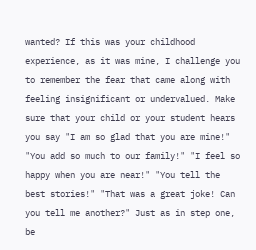wanted? If this was your childhood experience, as it was mine, I challenge you to remember the fear that came along with feeling insignificant or undervalued. Make sure that your child or your student hears you say "I am so glad that you are mine!" "You add so much to our family!" "I feel so happy when you are near!" "You tell the best stories!" "That was a great joke! Can you tell me another?" Just as in step one, be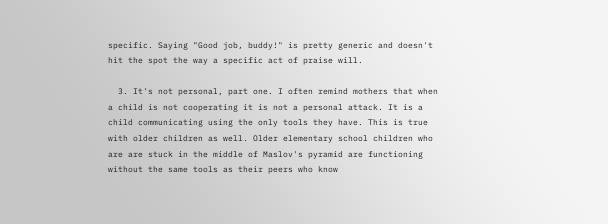specific. Saying "Good job, buddy!" is pretty generic and doesn't hit the spot the way a specific act of praise will.

  3. It's not personal, part one. I often remind mothers that when a child is not cooperating it is not a personal attack. It is a child communicating using the only tools they have. This is true with older children as well. Older elementary school children who are are stuck in the middle of Maslov's pyramid are functioning without the same tools as their peers who know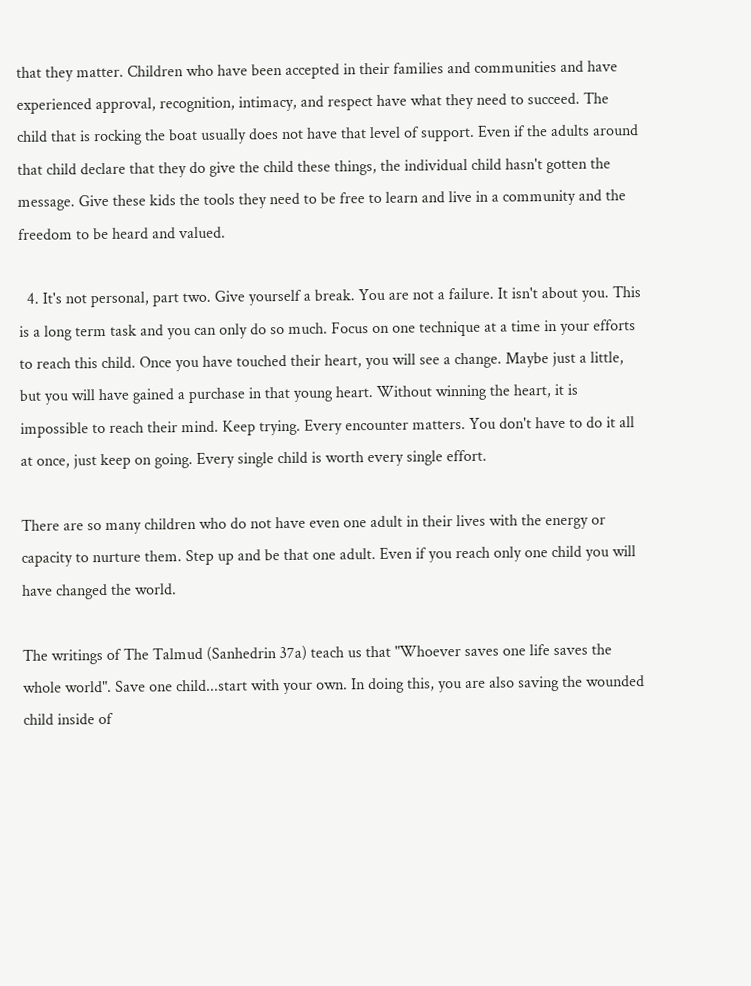that they matter. Children who have been accepted in their families and communities and have experienced approval, recognition, intimacy, and respect have what they need to succeed. The child that is rocking the boat usually does not have that level of support. Even if the adults around that child declare that they do give the child these things, the individual child hasn't gotten the message. Give these kids the tools they need to be free to learn and live in a community and the freedom to be heard and valued.

  4. It's not personal, part two. Give yourself a break. You are not a failure. It isn't about you. This is a long term task and you can only do so much. Focus on one technique at a time in your efforts to reach this child. Once you have touched their heart, you will see a change. Maybe just a little, but you will have gained a purchase in that young heart. Without winning the heart, it is impossible to reach their mind. Keep trying. Every encounter matters. You don't have to do it all at once, just keep on going. Every single child is worth every single effort.

There are so many children who do not have even one adult in their lives with the energy or capacity to nurture them. Step up and be that one adult. Even if you reach only one child you will have changed the world.

The writings of The Talmud (Sanhedrin 37a) teach us that "Whoever saves one life saves the whole world". Save one child...start with your own. In doing this, you are also saving the wounded child inside of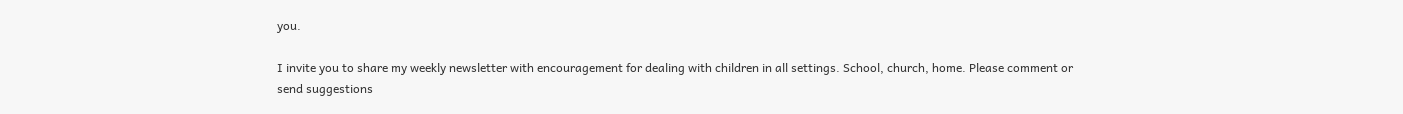you.

I invite you to share my weekly newsletter with encouragement for dealing with children in all settings. School, church, home. Please comment or send suggestions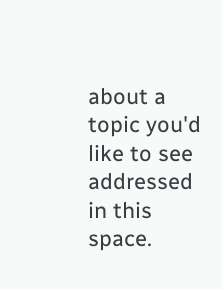about a topic you'd like to see addressed in this space.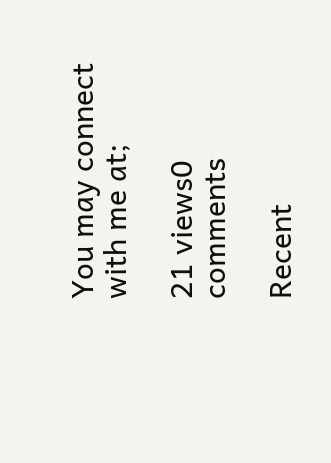You may connect with me at;

21 views0 comments

Recent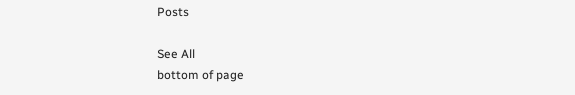Posts

See All
bottom of page